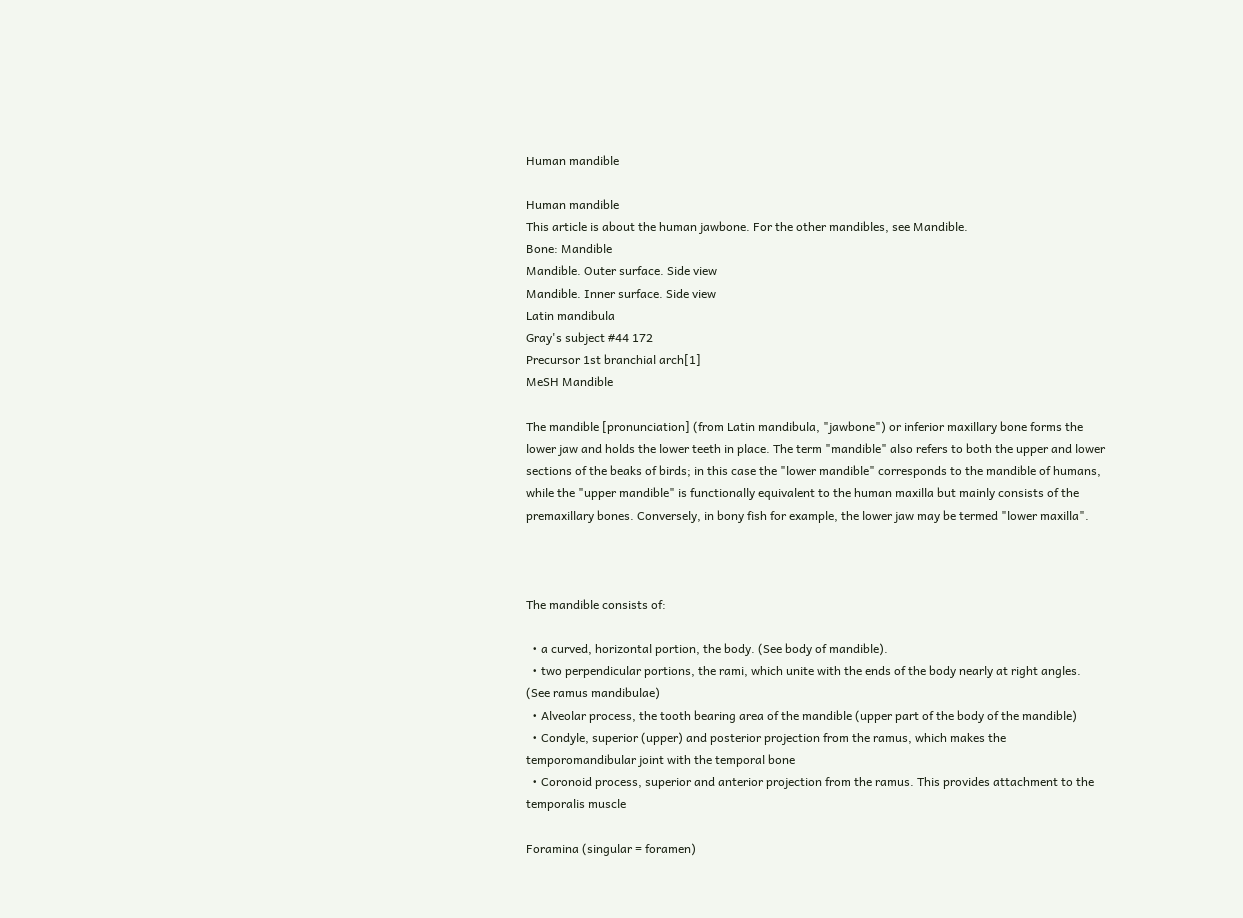Human mandible

Human mandible
This article is about the human jawbone. For the other mandibles, see Mandible.
Bone: Mandible
Mandible. Outer surface. Side view
Mandible. Inner surface. Side view
Latin mandibula
Gray's subject #44 172
Precursor 1st branchial arch[1]
MeSH Mandible

The mandible [pronunciation] (from Latin mandibula, "jawbone") or inferior maxillary bone forms the lower jaw and holds the lower teeth in place. The term "mandible" also refers to both the upper and lower sections of the beaks of birds; in this case the "lower mandible" corresponds to the mandible of humans, while the "upper mandible" is functionally equivalent to the human maxilla but mainly consists of the premaxillary bones. Conversely, in bony fish for example, the lower jaw may be termed "lower maxilla".



The mandible consists of:

  • a curved, horizontal portion, the body. (See body of mandible).
  • two perpendicular portions, the rami, which unite with the ends of the body nearly at right angles. (See ramus mandibulae)
  • Alveolar process, the tooth bearing area of the mandible (upper part of the body of the mandible)
  • Condyle, superior (upper) and posterior projection from the ramus, which makes the temporomandibular joint with the temporal bone
  • Coronoid process, superior and anterior projection from the ramus. This provides attachment to the temporalis muscle

Foramina (singular = foramen)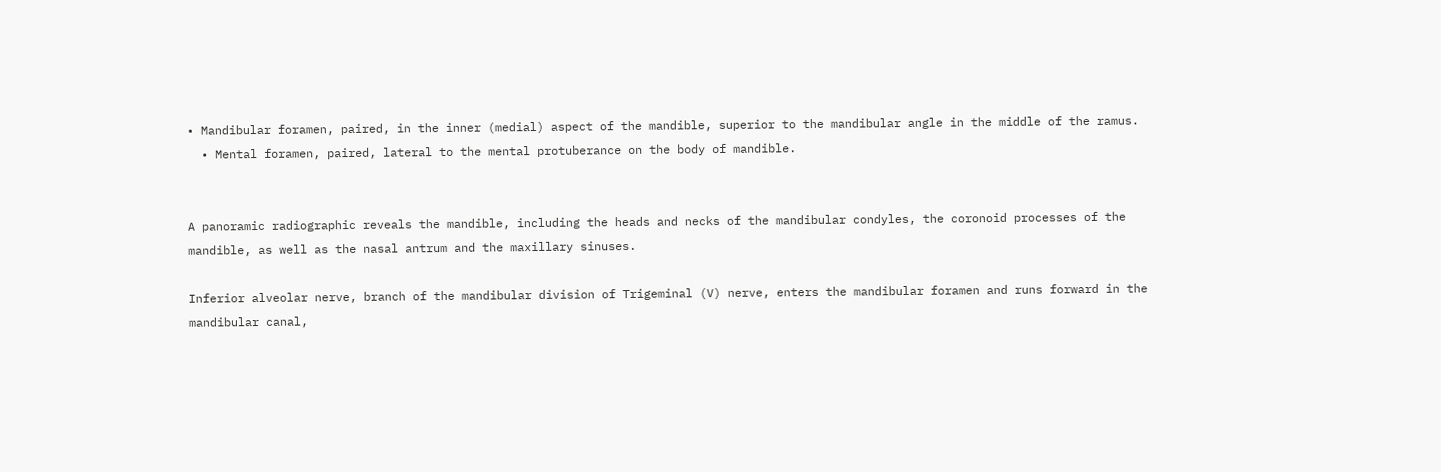• Mandibular foramen, paired, in the inner (medial) aspect of the mandible, superior to the mandibular angle in the middle of the ramus.
  • Mental foramen, paired, lateral to the mental protuberance on the body of mandible.


A panoramic radiographic reveals the mandible, including the heads and necks of the mandibular condyles, the coronoid processes of the mandible, as well as the nasal antrum and the maxillary sinuses.

Inferior alveolar nerve, branch of the mandibular division of Trigeminal (V) nerve, enters the mandibular foramen and runs forward in the mandibular canal,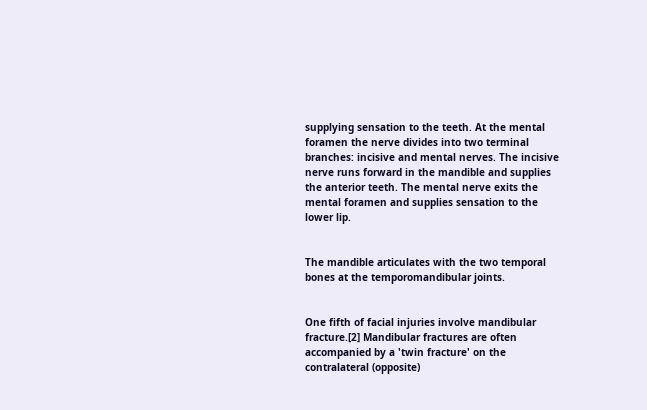supplying sensation to the teeth. At the mental foramen the nerve divides into two terminal branches: incisive and mental nerves. The incisive nerve runs forward in the mandible and supplies the anterior teeth. The mental nerve exits the mental foramen and supplies sensation to the lower lip.


The mandible articulates with the two temporal bones at the temporomandibular joints.


One fifth of facial injuries involve mandibular fracture.[2] Mandibular fractures are often accompanied by a 'twin fracture' on the contralateral (opposite)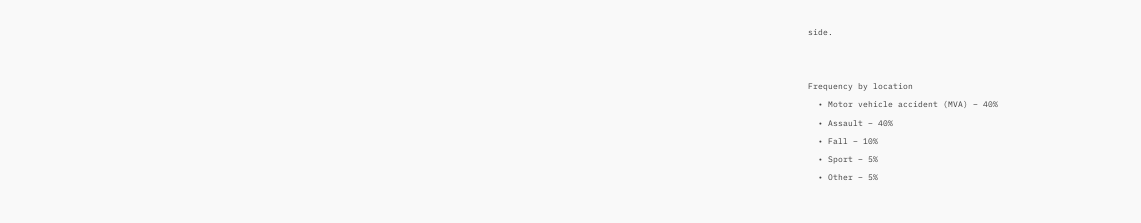side.


Frequency by location
  • Motor vehicle accident (MVA) – 40%
  • Assault – 40%
  • Fall – 10%
  • Sport – 5%
  • Other – 5%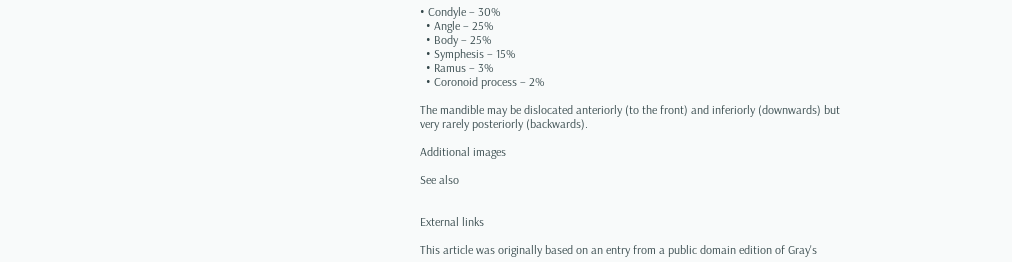• Condyle – 30%
  • Angle – 25%
  • Body – 25%
  • Symphesis – 15%
  • Ramus – 3%
  • Coronoid process – 2%

The mandible may be dislocated anteriorly (to the front) and inferiorly (downwards) but very rarely posteriorly (backwards).

Additional images

See also


External links

This article was originally based on an entry from a public domain edition of Gray's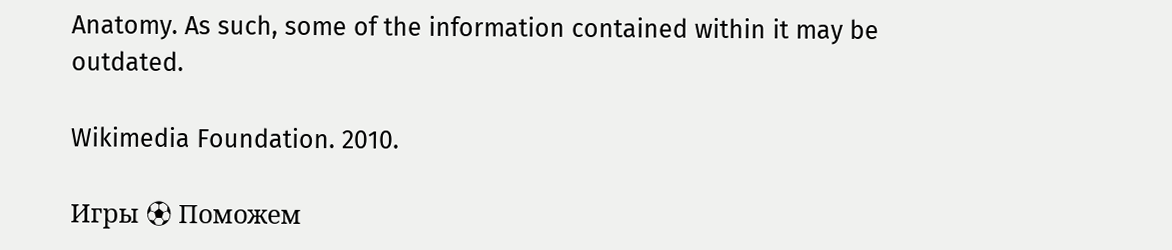Anatomy. As such, some of the information contained within it may be outdated.

Wikimedia Foundation. 2010.

Игры ⚽ Поможем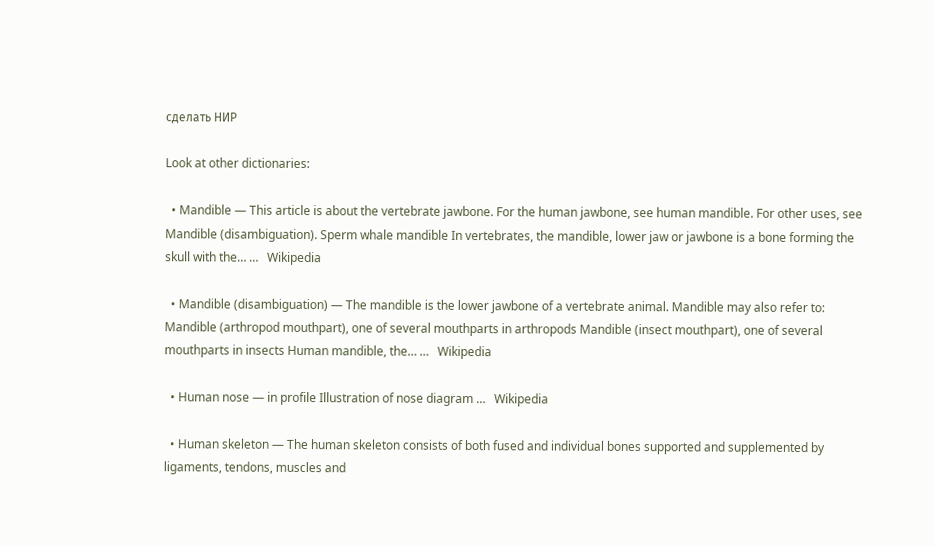сделать НИР

Look at other dictionaries:

  • Mandible — This article is about the vertebrate jawbone. For the human jawbone, see human mandible. For other uses, see Mandible (disambiguation). Sperm whale mandible In vertebrates, the mandible, lower jaw or jawbone is a bone forming the skull with the… …   Wikipedia

  • Mandible (disambiguation) — The mandible is the lower jawbone of a vertebrate animal. Mandible may also refer to: Mandible (arthropod mouthpart), one of several mouthparts in arthropods Mandible (insect mouthpart), one of several mouthparts in insects Human mandible, the… …   Wikipedia

  • Human nose — in profile Illustration of nose diagram …   Wikipedia

  • Human skeleton — The human skeleton consists of both fused and individual bones supported and supplemented by ligaments, tendons, muscles and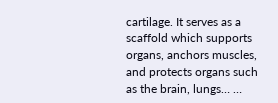cartilage. It serves as a scaffold which supports organs, anchors muscles, and protects organs such as the brain, lungs… …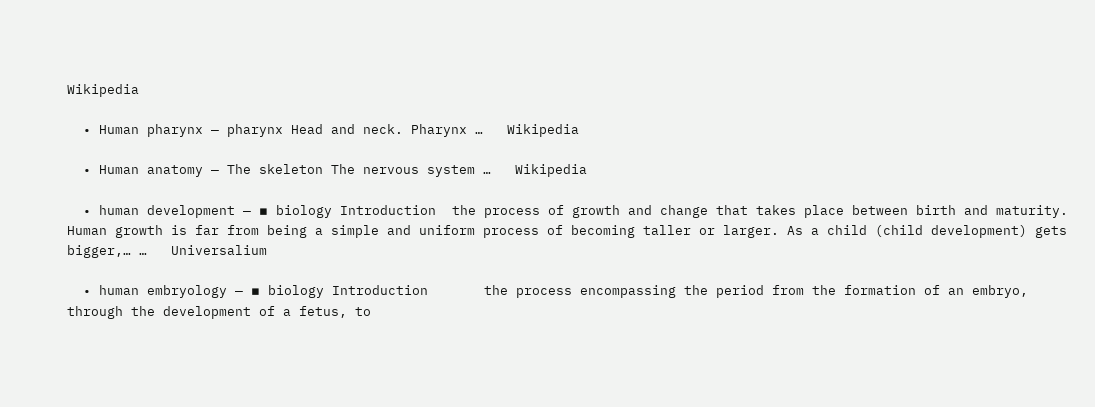Wikipedia

  • Human pharynx — pharynx Head and neck. Pharynx …   Wikipedia

  • Human anatomy — The skeleton The nervous system …   Wikipedia

  • human development — ▪ biology Introduction  the process of growth and change that takes place between birth and maturity.       Human growth is far from being a simple and uniform process of becoming taller or larger. As a child (child development) gets bigger,… …   Universalium

  • human embryology — ▪ biology Introduction       the process encompassing the period from the formation of an embryo, through the development of a fetus, to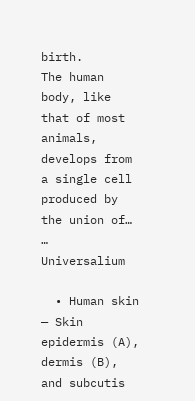birth.       The human body, like that of most animals, develops from a single cell produced by the union of… …   Universalium

  • Human skin — Skin epidermis (A), dermis (B), and subcutis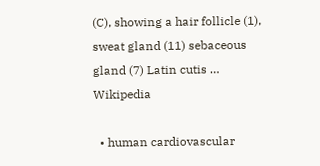(C), showing a hair follicle (1), sweat gland (11) sebaceous gland (7) Latin cutis …   Wikipedia

  • human cardiovascular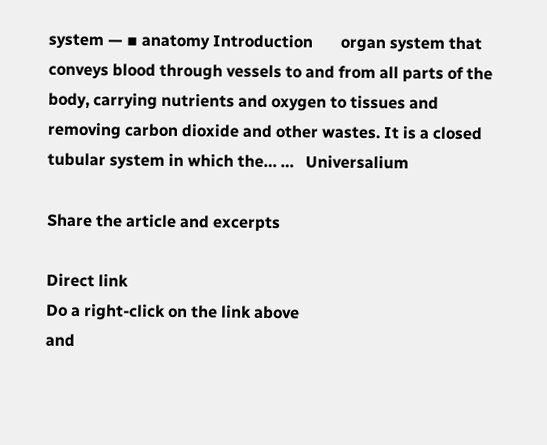system — ▪ anatomy Introduction       organ system that conveys blood through vessels to and from all parts of the body, carrying nutrients and oxygen to tissues and removing carbon dioxide and other wastes. It is a closed tubular system in which the… …   Universalium

Share the article and excerpts

Direct link
Do a right-click on the link above
and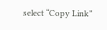select “Copy Link”